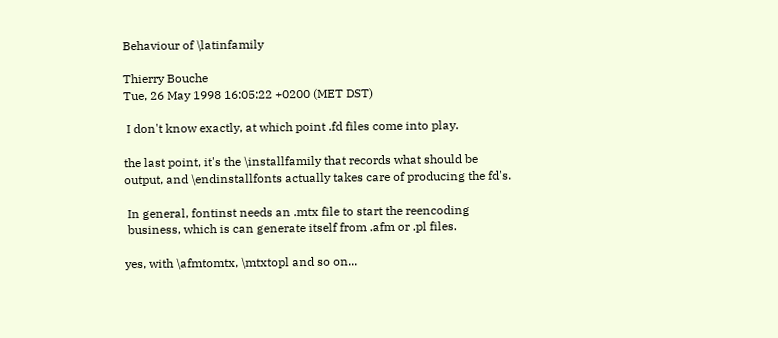Behaviour of \latinfamily

Thierry Bouche
Tue, 26 May 1998 16:05:22 +0200 (MET DST)

 I don't know exactly, at which point .fd files come into play.

the last point, it's the \installfamily that records what should be
output, and \endinstallfonts actually takes care of producing the fd's.

 In general, fontinst needs an .mtx file to start the reencoding
 business, which is can generate itself from .afm or .pl files.

yes, with \afmtomtx, \mtxtopl and so on...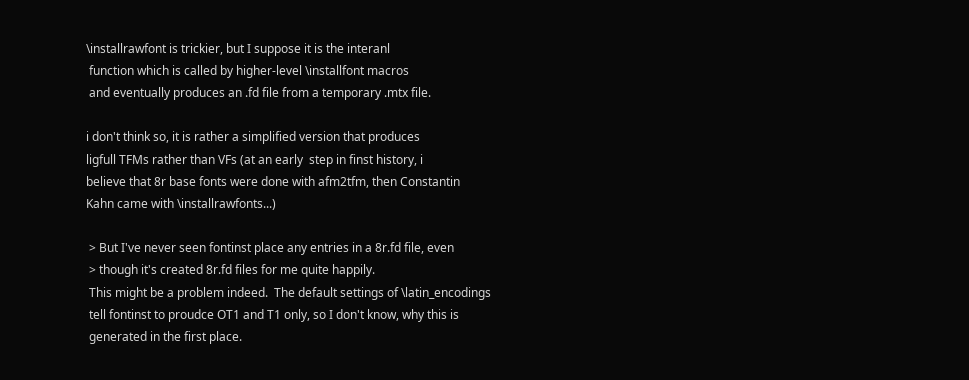\installrawfont is trickier, but I suppose it is the interanl
 function which is called by higher-level \installfont macros
 and eventually produces an .fd file from a temporary .mtx file.

i don't think so, it is rather a simplified version that produces
ligfull TFMs rather than VFs (at an early  step in finst history, i
believe that 8r base fonts were done with afm2tfm, then Constantin
Kahn came with \installrawfonts...)

 > But I've never seen fontinst place any entries in a 8r.fd file, even
 > though it's created 8r.fd files for me quite happily.
 This might be a problem indeed.  The default settings of \latin_encodings
 tell fontinst to proudce OT1 and T1 only, so I don't know, why this is
 generated in the first place.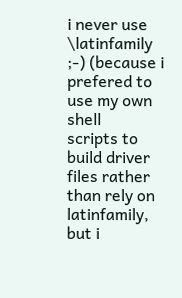i never use \latinfamily ;-) (because i prefered to use my own shell
scripts to build driver files rather than rely on latinfamily, but i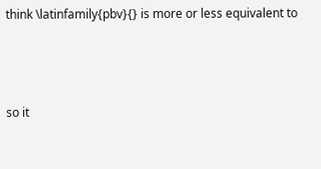think \latinfamily{pbv}{} is more or less equivalent to



so it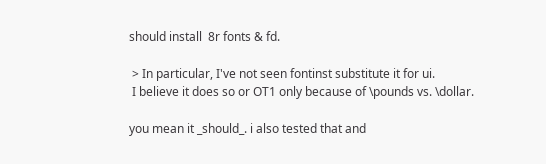should install  8r fonts & fd.

 > In particular, I've not seen fontinst substitute it for ui.
 I believe it does so or OT1 only because of \pounds vs. \dollar.

you mean it _should_. i also tested that and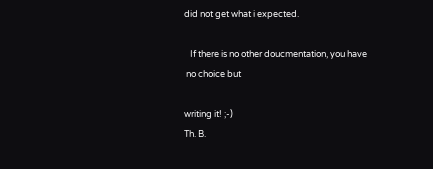did not get what i expected.

   If there is no other doucmentation, you have
 no choice but

writing it! ;-)
Th. B.